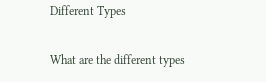Different Types

What are the different types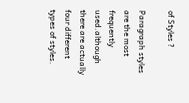of Styles ?

Paragraph styles are the most frequently used.although there are actually four different types of styles.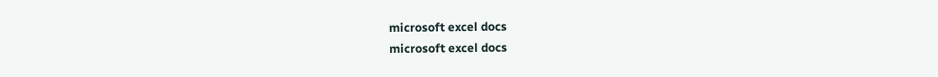microsoft excel docs
microsoft excel docs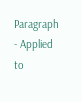Paragraph - Applied to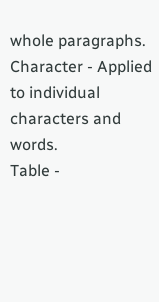whole paragraphs.
Character - Applied to individual characters and words.
Table -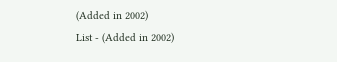(Added in 2002)
List - (Added in 2002)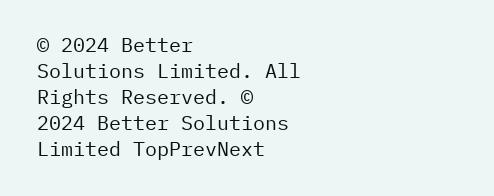© 2024 Better Solutions Limited. All Rights Reserved. © 2024 Better Solutions Limited TopPrevNext